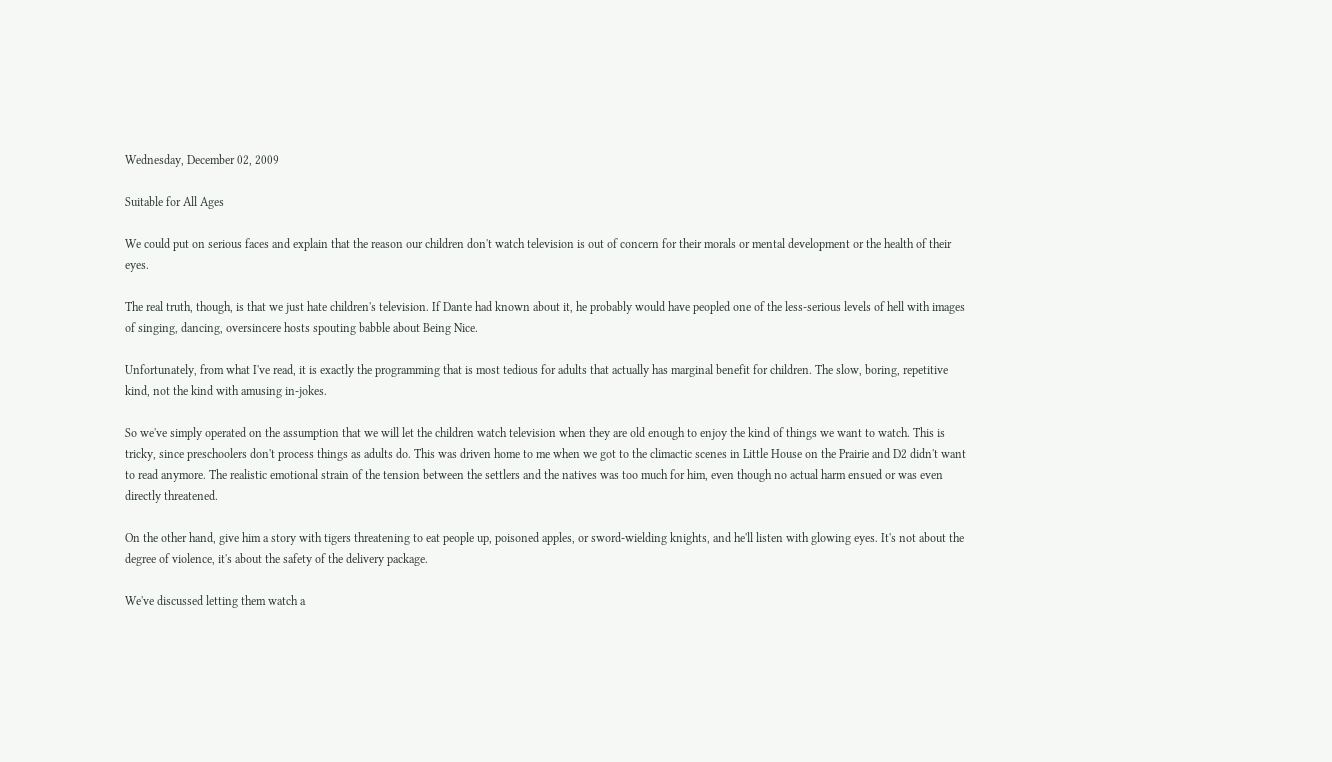Wednesday, December 02, 2009

Suitable for All Ages

We could put on serious faces and explain that the reason our children don't watch television is out of concern for their morals or mental development or the health of their eyes.

The real truth, though, is that we just hate children's television. If Dante had known about it, he probably would have peopled one of the less-serious levels of hell with images of singing, dancing, oversincere hosts spouting babble about Being Nice.

Unfortunately, from what I've read, it is exactly the programming that is most tedious for adults that actually has marginal benefit for children. The slow, boring, repetitive kind, not the kind with amusing in-jokes.

So we've simply operated on the assumption that we will let the children watch television when they are old enough to enjoy the kind of things we want to watch. This is tricky, since preschoolers don't process things as adults do. This was driven home to me when we got to the climactic scenes in Little House on the Prairie and D2 didn't want to read anymore. The realistic emotional strain of the tension between the settlers and the natives was too much for him, even though no actual harm ensued or was even directly threatened.

On the other hand, give him a story with tigers threatening to eat people up, poisoned apples, or sword-wielding knights, and he'll listen with glowing eyes. It's not about the degree of violence, it's about the safety of the delivery package.

We've discussed letting them watch a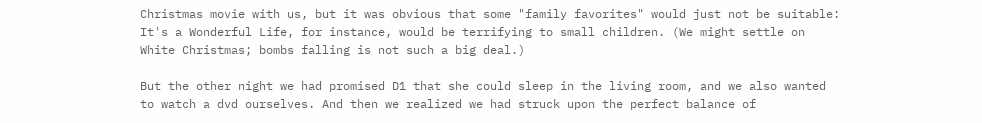Christmas movie with us, but it was obvious that some "family favorites" would just not be suitable: It's a Wonderful Life, for instance, would be terrifying to small children. (We might settle on White Christmas; bombs falling is not such a big deal.)

But the other night we had promised D1 that she could sleep in the living room, and we also wanted to watch a dvd ourselves. And then we realized we had struck upon the perfect balance of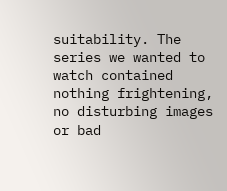suitability. The series we wanted to watch contained nothing frightening, no disturbing images or bad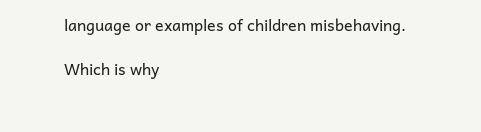language or examples of children misbehaving.

Which is why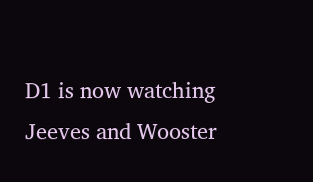D1 is now watching Jeeves and Wooster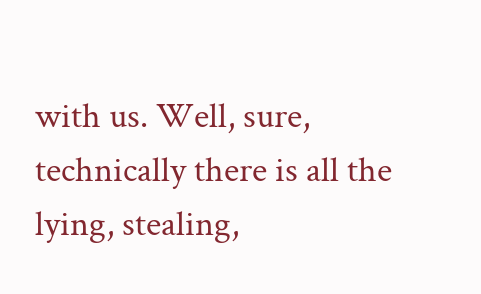with us. Well, sure, technically there is all the lying, stealing,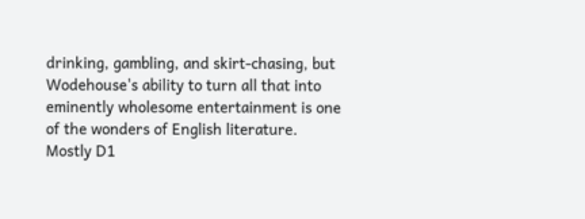drinking, gambling, and skirt-chasing, but Wodehouse's ability to turn all that into eminently wholesome entertainment is one of the wonders of English literature. Mostly D1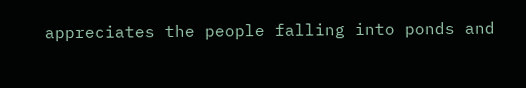appreciates the people falling into ponds and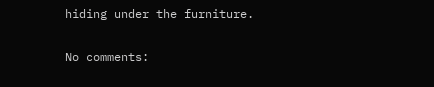hiding under the furniture.

No comments: